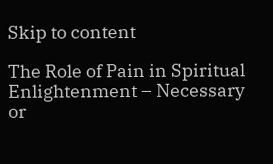Skip to content

The Role of Pain in Spiritual Enlightenment – Necessary or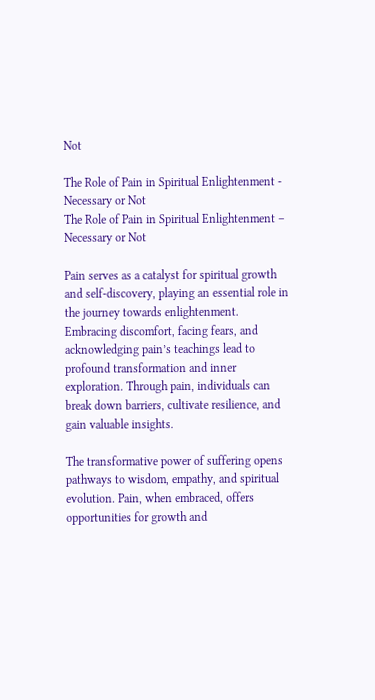Not

The Role of Pain in Spiritual Enlightenment - Necessary or Not
The Role of Pain in Spiritual Enlightenment – Necessary or Not

Pain serves as a catalyst for spiritual growth and self-discovery, playing an essential role in the journey towards enlightenment. Embracing discomfort, facing fears, and acknowledging pain’s teachings lead to profound transformation and inner exploration. Through pain, individuals can break down barriers, cultivate resilience, and gain valuable insights.

The transformative power of suffering opens pathways to wisdom, empathy, and spiritual evolution. Pain, when embraced, offers opportunities for growth and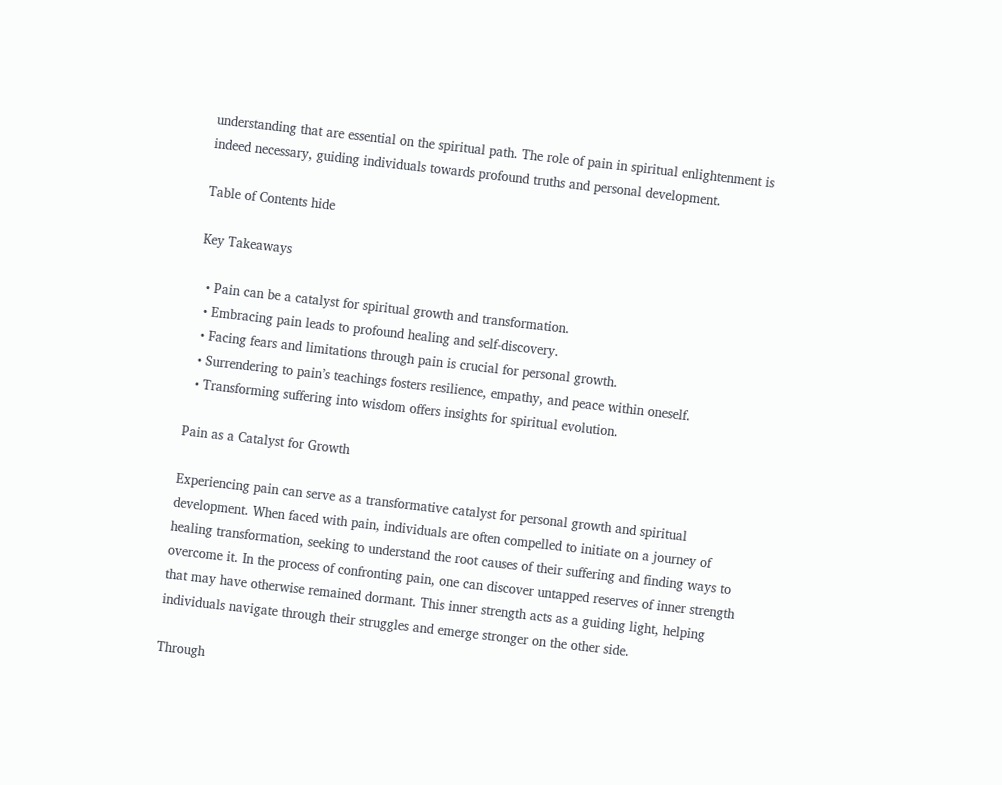understanding that are essential on the spiritual path. The role of pain in spiritual enlightenment is indeed necessary, guiding individuals towards profound truths and personal development.

Table of Contents hide

Key Takeaways

  • Pain can be a catalyst for spiritual growth and transformation.
  • Embracing pain leads to profound healing and self-discovery.
  • Facing fears and limitations through pain is crucial for personal growth.
  • Surrendering to pain’s teachings fosters resilience, empathy, and peace within oneself.
  • Transforming suffering into wisdom offers insights for spiritual evolution.

Pain as a Catalyst for Growth

Experiencing pain can serve as a transformative catalyst for personal growth and spiritual development. When faced with pain, individuals are often compelled to initiate on a journey of healing transformation, seeking to understand the root causes of their suffering and finding ways to overcome it. In the process of confronting pain, one can discover untapped reserves of inner strength that may have otherwise remained dormant. This inner strength acts as a guiding light, helping individuals navigate through their struggles and emerge stronger on the other side.

Through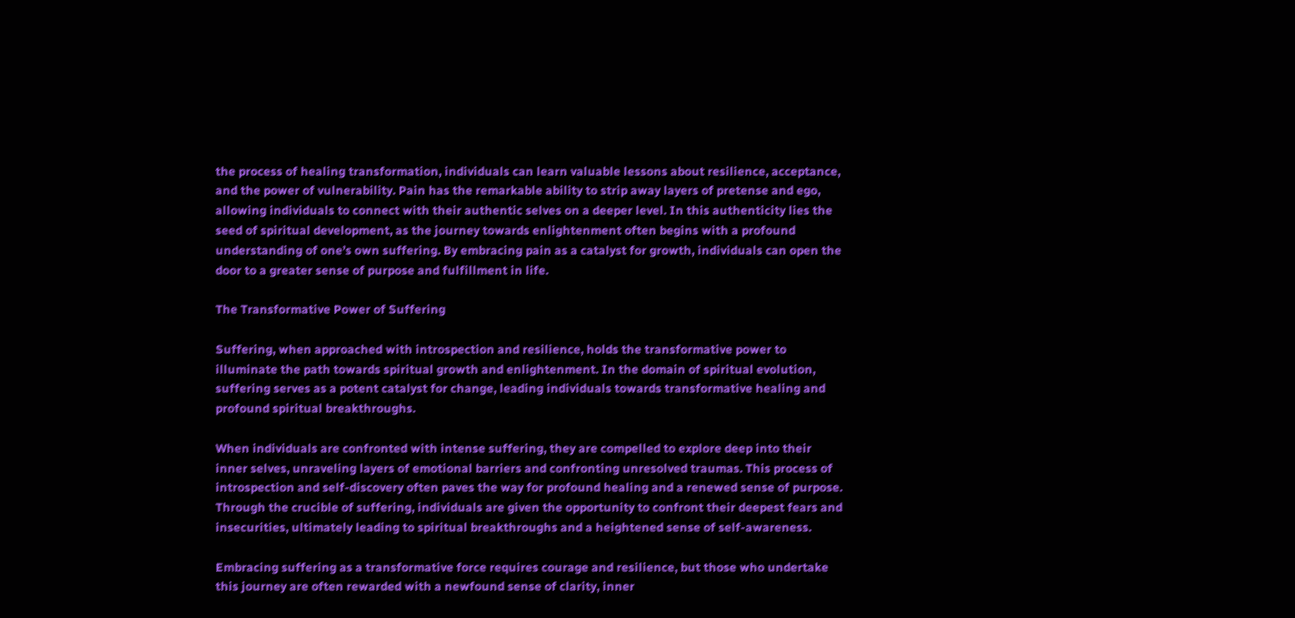the process of healing transformation, individuals can learn valuable lessons about resilience, acceptance, and the power of vulnerability. Pain has the remarkable ability to strip away layers of pretense and ego, allowing individuals to connect with their authentic selves on a deeper level. In this authenticity lies the seed of spiritual development, as the journey towards enlightenment often begins with a profound understanding of one’s own suffering. By embracing pain as a catalyst for growth, individuals can open the door to a greater sense of purpose and fulfillment in life.

The Transformative Power of Suffering

Suffering, when approached with introspection and resilience, holds the transformative power to illuminate the path towards spiritual growth and enlightenment. In the domain of spiritual evolution, suffering serves as a potent catalyst for change, leading individuals towards transformative healing and profound spiritual breakthroughs.

When individuals are confronted with intense suffering, they are compelled to explore deep into their inner selves, unraveling layers of emotional barriers and confronting unresolved traumas. This process of introspection and self-discovery often paves the way for profound healing and a renewed sense of purpose. Through the crucible of suffering, individuals are given the opportunity to confront their deepest fears and insecurities, ultimately leading to spiritual breakthroughs and a heightened sense of self-awareness.

Embracing suffering as a transformative force requires courage and resilience, but those who undertake this journey are often rewarded with a newfound sense of clarity, inner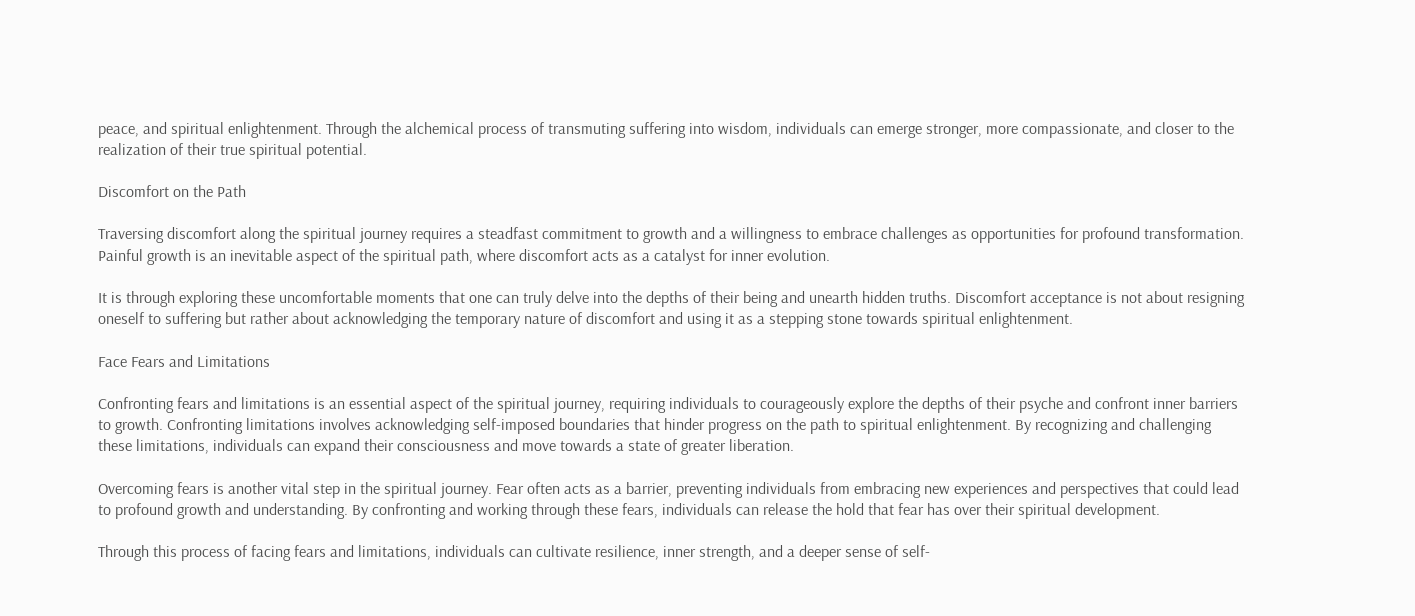peace, and spiritual enlightenment. Through the alchemical process of transmuting suffering into wisdom, individuals can emerge stronger, more compassionate, and closer to the realization of their true spiritual potential.

Discomfort on the Path

Traversing discomfort along the spiritual journey requires a steadfast commitment to growth and a willingness to embrace challenges as opportunities for profound transformation. Painful growth is an inevitable aspect of the spiritual path, where discomfort acts as a catalyst for inner evolution.

It is through exploring these uncomfortable moments that one can truly delve into the depths of their being and unearth hidden truths. Discomfort acceptance is not about resigning oneself to suffering but rather about acknowledging the temporary nature of discomfort and using it as a stepping stone towards spiritual enlightenment.

Face Fears and Limitations

Confronting fears and limitations is an essential aspect of the spiritual journey, requiring individuals to courageously explore the depths of their psyche and confront inner barriers to growth. Confronting limitations involves acknowledging self-imposed boundaries that hinder progress on the path to spiritual enlightenment. By recognizing and challenging these limitations, individuals can expand their consciousness and move towards a state of greater liberation.

Overcoming fears is another vital step in the spiritual journey. Fear often acts as a barrier, preventing individuals from embracing new experiences and perspectives that could lead to profound growth and understanding. By confronting and working through these fears, individuals can release the hold that fear has over their spiritual development.

Through this process of facing fears and limitations, individuals can cultivate resilience, inner strength, and a deeper sense of self-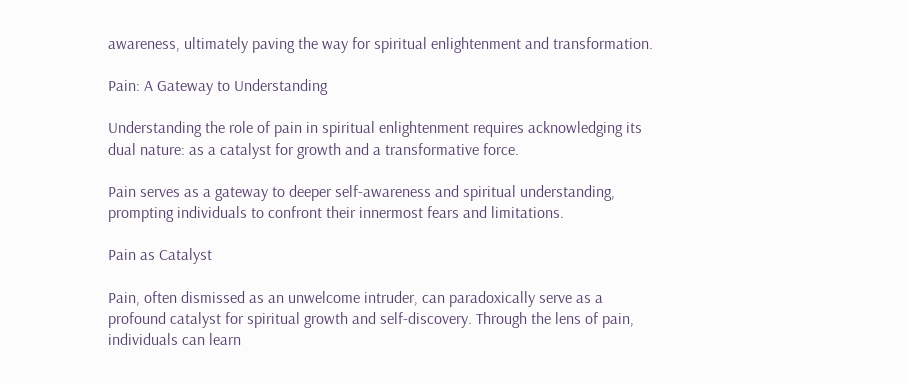awareness, ultimately paving the way for spiritual enlightenment and transformation.

Pain: A Gateway to Understanding

Understanding the role of pain in spiritual enlightenment requires acknowledging its dual nature: as a catalyst for growth and a transformative force.

Pain serves as a gateway to deeper self-awareness and spiritual understanding, prompting individuals to confront their innermost fears and limitations.

Pain as Catalyst

Pain, often dismissed as an unwelcome intruder, can paradoxically serve as a profound catalyst for spiritual growth and self-discovery. Through the lens of pain, individuals can learn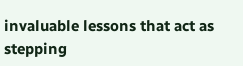invaluable lessons that act as stepping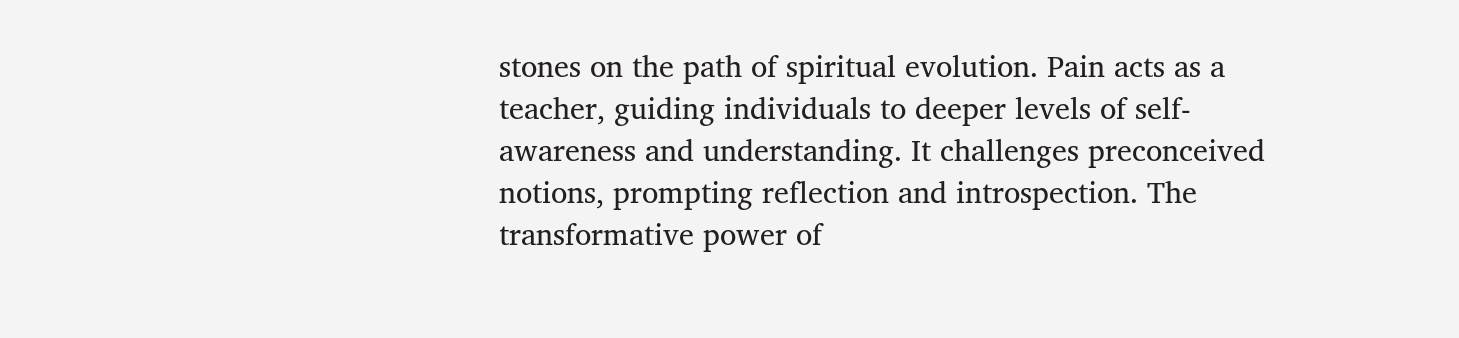stones on the path of spiritual evolution. Pain acts as a teacher, guiding individuals to deeper levels of self-awareness and understanding. It challenges preconceived notions, prompting reflection and introspection. The transformative power of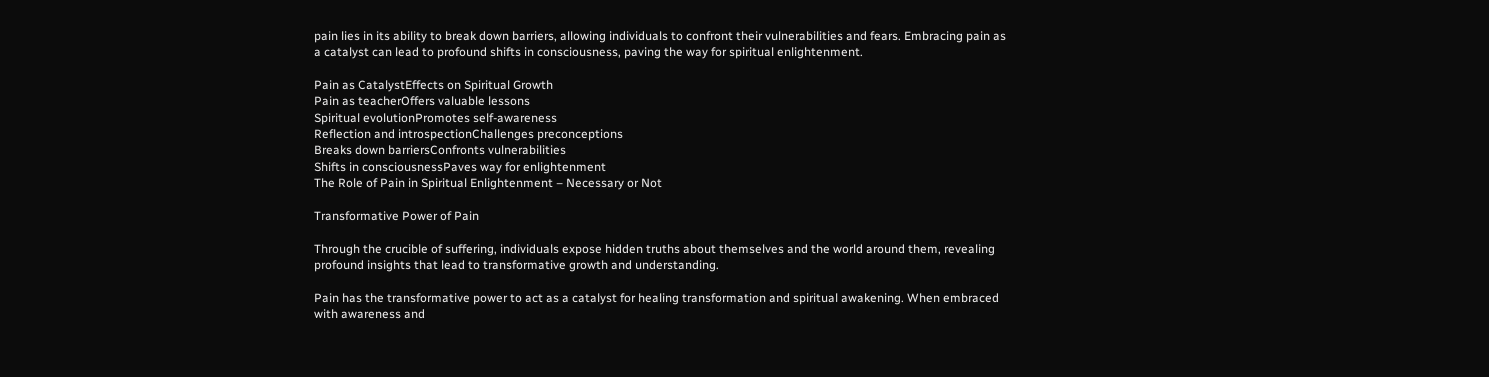pain lies in its ability to break down barriers, allowing individuals to confront their vulnerabilities and fears. Embracing pain as a catalyst can lead to profound shifts in consciousness, paving the way for spiritual enlightenment.

Pain as CatalystEffects on Spiritual Growth
Pain as teacherOffers valuable lessons
Spiritual evolutionPromotes self-awareness
Reflection and introspectionChallenges preconceptions
Breaks down barriersConfronts vulnerabilities
Shifts in consciousnessPaves way for enlightenment
The Role of Pain in Spiritual Enlightenment – Necessary or Not

Transformative Power of Pain

Through the crucible of suffering, individuals expose hidden truths about themselves and the world around them, revealing profound insights that lead to transformative growth and understanding.

Pain has the transformative power to act as a catalyst for healing transformation and spiritual awakening. When embraced with awareness and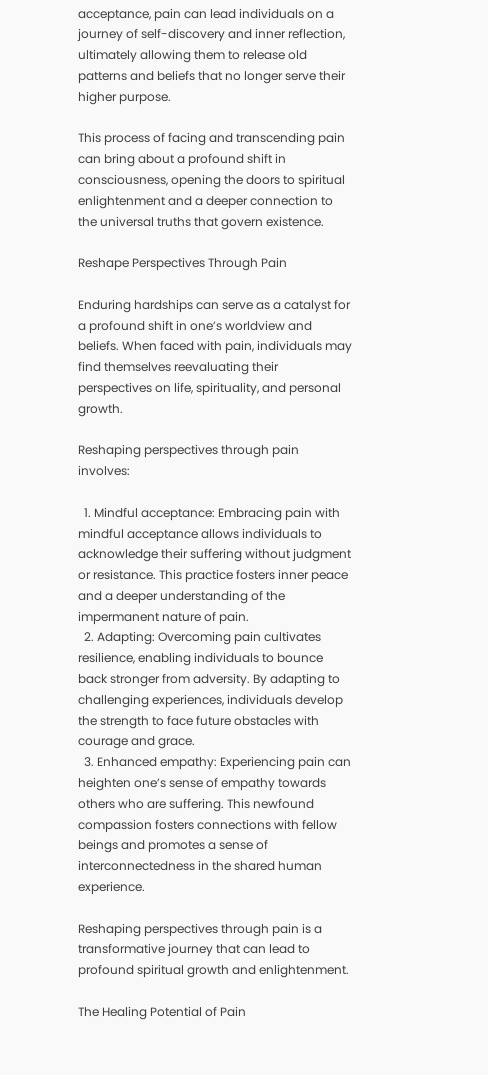acceptance, pain can lead individuals on a journey of self-discovery and inner reflection, ultimately allowing them to release old patterns and beliefs that no longer serve their higher purpose.

This process of facing and transcending pain can bring about a profound shift in consciousness, opening the doors to spiritual enlightenment and a deeper connection to the universal truths that govern existence.

Reshape Perspectives Through Pain

Enduring hardships can serve as a catalyst for a profound shift in one’s worldview and beliefs. When faced with pain, individuals may find themselves reevaluating their perspectives on life, spirituality, and personal growth.

Reshaping perspectives through pain involves:

  1. Mindful acceptance: Embracing pain with mindful acceptance allows individuals to acknowledge their suffering without judgment or resistance. This practice fosters inner peace and a deeper understanding of the impermanent nature of pain.
  2. Adapting: Overcoming pain cultivates resilience, enabling individuals to bounce back stronger from adversity. By adapting to challenging experiences, individuals develop the strength to face future obstacles with courage and grace.
  3. Enhanced empathy: Experiencing pain can heighten one’s sense of empathy towards others who are suffering. This newfound compassion fosters connections with fellow beings and promotes a sense of interconnectedness in the shared human experience.

Reshaping perspectives through pain is a transformative journey that can lead to profound spiritual growth and enlightenment.

The Healing Potential of Pain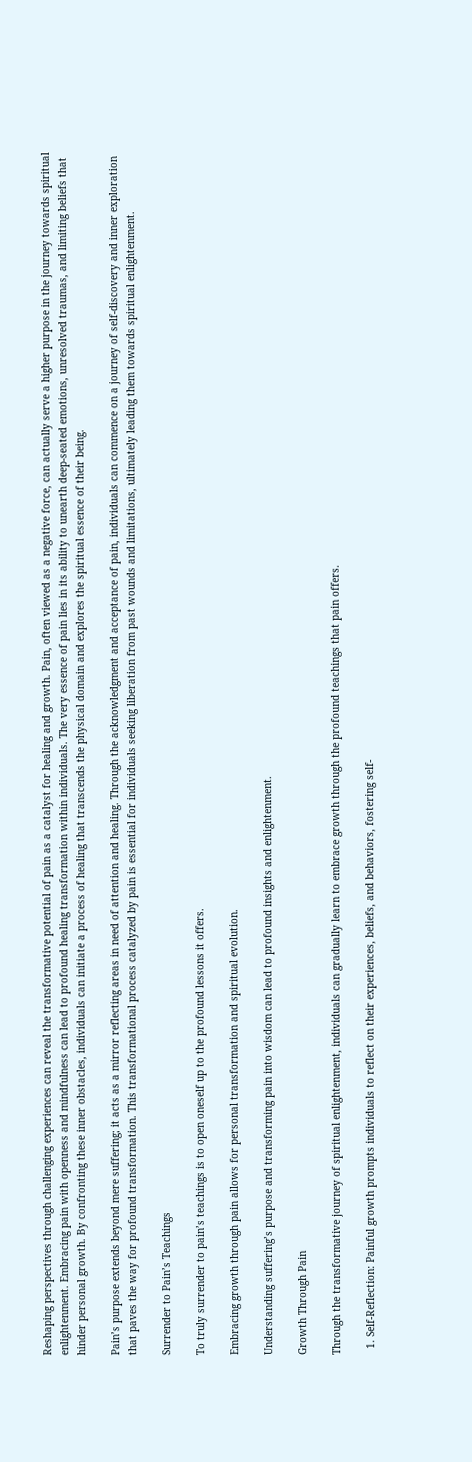Reshaping perspectives through challenging experiences can reveal the transformative potential of pain as a catalyst for healing and growth. Pain, often viewed as a negative force, can actually serve a higher purpose in the journey towards spiritual enlightenment. Embracing pain with openness and mindfulness can lead to profound healing transformation within individuals. The very essence of pain lies in its ability to unearth deep-seated emotions, unresolved traumas, and limiting beliefs that hinder personal growth. By confronting these inner obstacles, individuals can initiate a process of healing that transcends the physical domain and explores the spiritual essence of their being.

Pain’s purpose extends beyond mere suffering; it acts as a mirror reflecting areas in need of attention and healing. Through the acknowledgment and acceptance of pain, individuals can commence on a journey of self-discovery and inner exploration that paves the way for profound transformation. This transformational process catalyzed by pain is essential for individuals seeking liberation from past wounds and limitations, ultimately leading them towards spiritual enlightenment.

Surrender to Pain’s Teachings

To truly surrender to pain’s teachings is to open oneself up to the profound lessons it offers.

Embracing growth through pain allows for personal transformation and spiritual evolution.

Understanding suffering’s purpose and transforming pain into wisdom can lead to profound insights and enlightenment.

Growth Through Pain

Through the transformative journey of spiritual enlightenment, individuals can gradually learn to embrace growth through the profound teachings that pain offers.

  1. Self-Reflection: Painful growth prompts individuals to reflect on their experiences, beliefs, and behaviors, fostering self-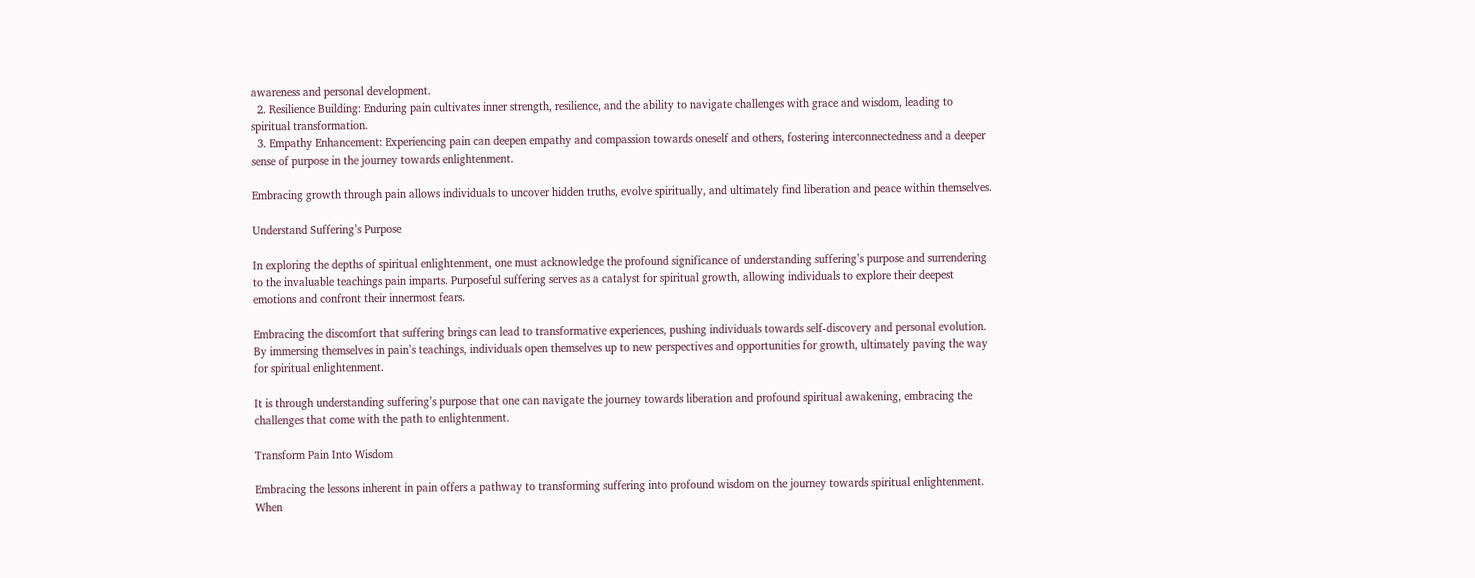awareness and personal development.
  2. Resilience Building: Enduring pain cultivates inner strength, resilience, and the ability to navigate challenges with grace and wisdom, leading to spiritual transformation.
  3. Empathy Enhancement: Experiencing pain can deepen empathy and compassion towards oneself and others, fostering interconnectedness and a deeper sense of purpose in the journey towards enlightenment.

Embracing growth through pain allows individuals to uncover hidden truths, evolve spiritually, and ultimately find liberation and peace within themselves.

Understand Suffering’s Purpose

In exploring the depths of spiritual enlightenment, one must acknowledge the profound significance of understanding suffering’s purpose and surrendering to the invaluable teachings pain imparts. Purposeful suffering serves as a catalyst for spiritual growth, allowing individuals to explore their deepest emotions and confront their innermost fears.

Embracing the discomfort that suffering brings can lead to transformative experiences, pushing individuals towards self-discovery and personal evolution. By immersing themselves in pain’s teachings, individuals open themselves up to new perspectives and opportunities for growth, ultimately paving the way for spiritual enlightenment.

It is through understanding suffering’s purpose that one can navigate the journey towards liberation and profound spiritual awakening, embracing the challenges that come with the path to enlightenment.

Transform Pain Into Wisdom

Embracing the lessons inherent in pain offers a pathway to transforming suffering into profound wisdom on the journey towards spiritual enlightenment. When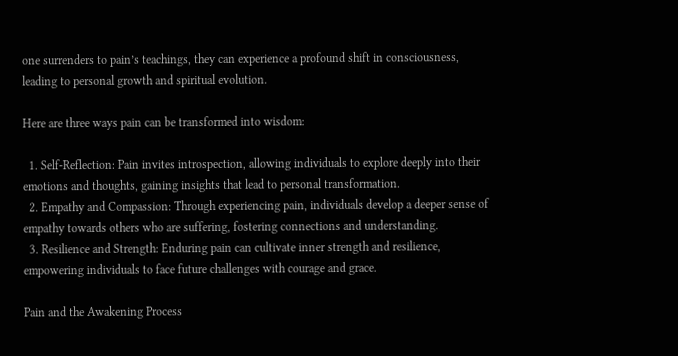one surrenders to pain’s teachings, they can experience a profound shift in consciousness, leading to personal growth and spiritual evolution.

Here are three ways pain can be transformed into wisdom:

  1. Self-Reflection: Pain invites introspection, allowing individuals to explore deeply into their emotions and thoughts, gaining insights that lead to personal transformation.
  2. Empathy and Compassion: Through experiencing pain, individuals develop a deeper sense of empathy towards others who are suffering, fostering connections and understanding.
  3. Resilience and Strength: Enduring pain can cultivate inner strength and resilience, empowering individuals to face future challenges with courage and grace.

Pain and the Awakening Process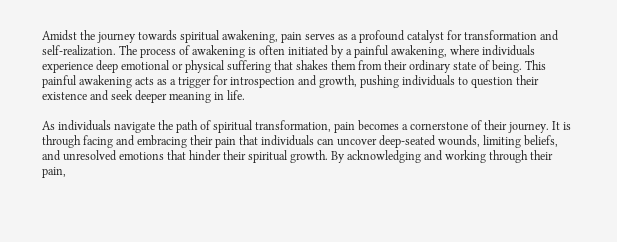Amidst the journey towards spiritual awakening, pain serves as a profound catalyst for transformation and self-realization. The process of awakening is often initiated by a painful awakening, where individuals experience deep emotional or physical suffering that shakes them from their ordinary state of being. This painful awakening acts as a trigger for introspection and growth, pushing individuals to question their existence and seek deeper meaning in life.

As individuals navigate the path of spiritual transformation, pain becomes a cornerstone of their journey. It is through facing and embracing their pain that individuals can uncover deep-seated wounds, limiting beliefs, and unresolved emotions that hinder their spiritual growth. By acknowledging and working through their pain,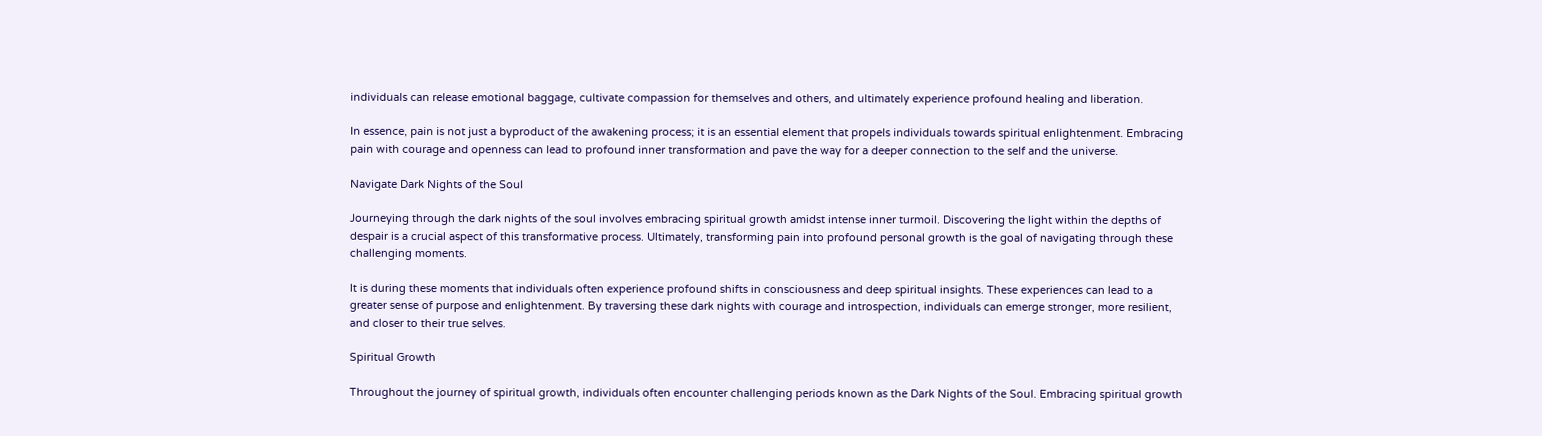individuals can release emotional baggage, cultivate compassion for themselves and others, and ultimately experience profound healing and liberation.

In essence, pain is not just a byproduct of the awakening process; it is an essential element that propels individuals towards spiritual enlightenment. Embracing pain with courage and openness can lead to profound inner transformation and pave the way for a deeper connection to the self and the universe.

Navigate Dark Nights of the Soul

Journeying through the dark nights of the soul involves embracing spiritual growth amidst intense inner turmoil. Discovering the light within the depths of despair is a crucial aspect of this transformative process. Ultimately, transforming pain into profound personal growth is the goal of navigating through these challenging moments.

It is during these moments that individuals often experience profound shifts in consciousness and deep spiritual insights. These experiences can lead to a greater sense of purpose and enlightenment. By traversing these dark nights with courage and introspection, individuals can emerge stronger, more resilient, and closer to their true selves.

Spiritual Growth

Throughout the journey of spiritual growth, individuals often encounter challenging periods known as the Dark Nights of the Soul. Embracing spiritual growth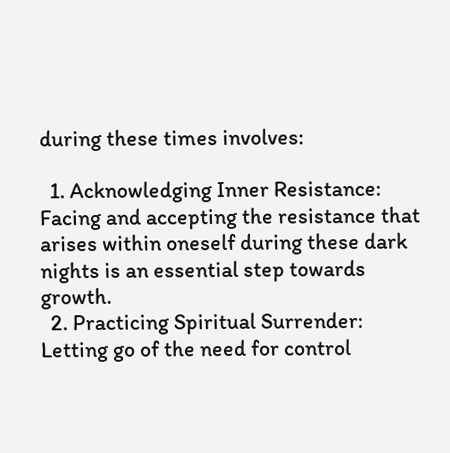during these times involves:

  1. Acknowledging Inner Resistance: Facing and accepting the resistance that arises within oneself during these dark nights is an essential step towards growth.
  2. Practicing Spiritual Surrender: Letting go of the need for control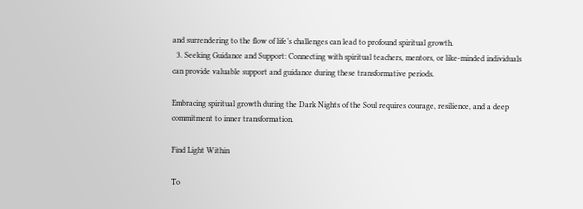and surrendering to the flow of life’s challenges can lead to profound spiritual growth.
  3. Seeking Guidance and Support: Connecting with spiritual teachers, mentors, or like-minded individuals can provide valuable support and guidance during these transformative periods.

Embracing spiritual growth during the Dark Nights of the Soul requires courage, resilience, and a deep commitment to inner transformation.

Find Light Within

To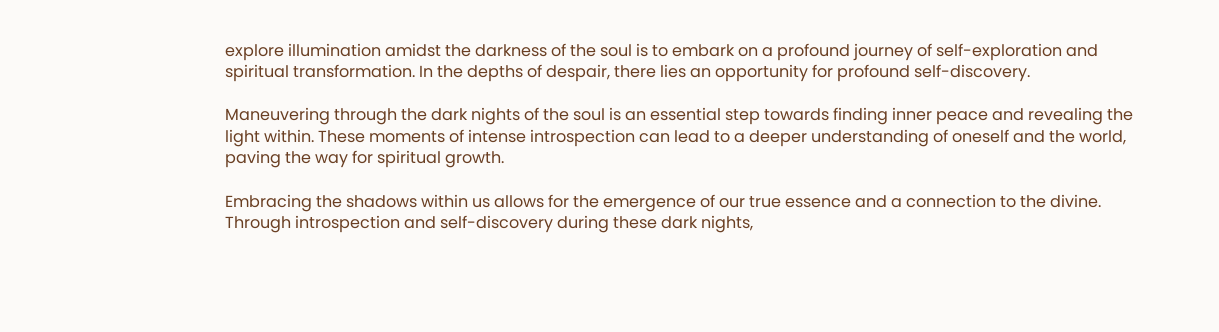explore illumination amidst the darkness of the soul is to embark on a profound journey of self-exploration and spiritual transformation. In the depths of despair, there lies an opportunity for profound self-discovery.

Maneuvering through the dark nights of the soul is an essential step towards finding inner peace and revealing the light within. These moments of intense introspection can lead to a deeper understanding of oneself and the world, paving the way for spiritual growth.

Embracing the shadows within us allows for the emergence of our true essence and a connection to the divine. Through introspection and self-discovery during these dark nights,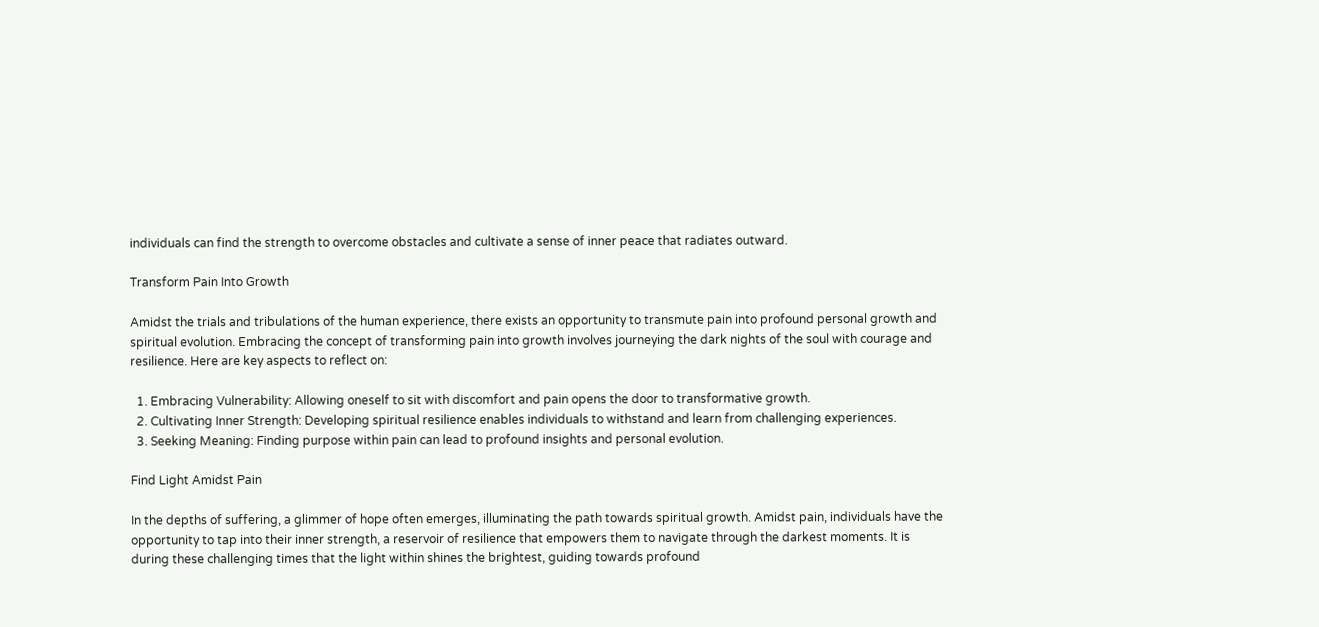individuals can find the strength to overcome obstacles and cultivate a sense of inner peace that radiates outward.

Transform Pain Into Growth

Amidst the trials and tribulations of the human experience, there exists an opportunity to transmute pain into profound personal growth and spiritual evolution. Embracing the concept of transforming pain into growth involves journeying the dark nights of the soul with courage and resilience. Here are key aspects to reflect on:

  1. Embracing Vulnerability: Allowing oneself to sit with discomfort and pain opens the door to transformative growth.
  2. Cultivating Inner Strength: Developing spiritual resilience enables individuals to withstand and learn from challenging experiences.
  3. Seeking Meaning: Finding purpose within pain can lead to profound insights and personal evolution.

Find Light Amidst Pain

In the depths of suffering, a glimmer of hope often emerges, illuminating the path towards spiritual growth. Amidst pain, individuals have the opportunity to tap into their inner strength, a reservoir of resilience that empowers them to navigate through the darkest moments. It is during these challenging times that the light within shines the brightest, guiding towards profound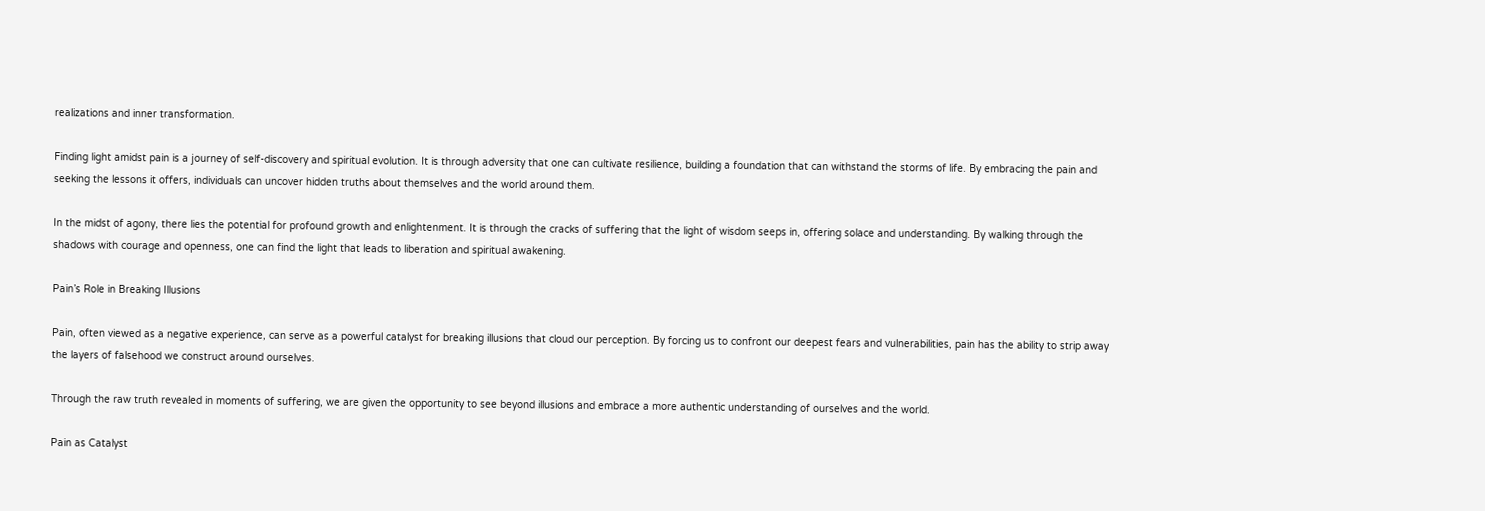realizations and inner transformation.

Finding light amidst pain is a journey of self-discovery and spiritual evolution. It is through adversity that one can cultivate resilience, building a foundation that can withstand the storms of life. By embracing the pain and seeking the lessons it offers, individuals can uncover hidden truths about themselves and the world around them.

In the midst of agony, there lies the potential for profound growth and enlightenment. It is through the cracks of suffering that the light of wisdom seeps in, offering solace and understanding. By walking through the shadows with courage and openness, one can find the light that leads to liberation and spiritual awakening.

Pain’s Role in Breaking Illusions

Pain, often viewed as a negative experience, can serve as a powerful catalyst for breaking illusions that cloud our perception. By forcing us to confront our deepest fears and vulnerabilities, pain has the ability to strip away the layers of falsehood we construct around ourselves.

Through the raw truth revealed in moments of suffering, we are given the opportunity to see beyond illusions and embrace a more authentic understanding of ourselves and the world.

Pain as Catalyst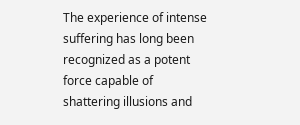The experience of intense suffering has long been recognized as a potent force capable of shattering illusions and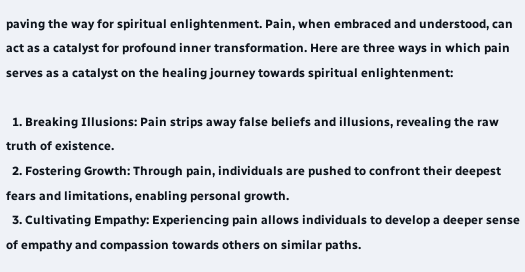paving the way for spiritual enlightenment. Pain, when embraced and understood, can act as a catalyst for profound inner transformation. Here are three ways in which pain serves as a catalyst on the healing journey towards spiritual enlightenment:

  1. Breaking Illusions: Pain strips away false beliefs and illusions, revealing the raw truth of existence.
  2. Fostering Growth: Through pain, individuals are pushed to confront their deepest fears and limitations, enabling personal growth.
  3. Cultivating Empathy: Experiencing pain allows individuals to develop a deeper sense of empathy and compassion towards others on similar paths.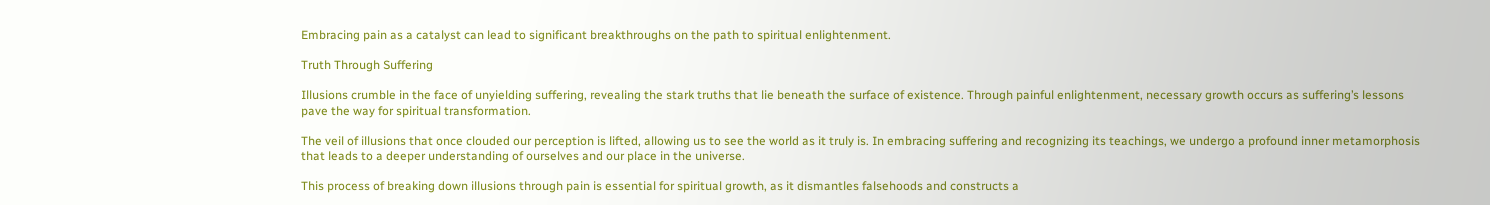Embracing pain as a catalyst can lead to significant breakthroughs on the path to spiritual enlightenment.

Truth Through Suffering

Illusions crumble in the face of unyielding suffering, revealing the stark truths that lie beneath the surface of existence. Through painful enlightenment, necessary growth occurs as suffering’s lessons pave the way for spiritual transformation.

The veil of illusions that once clouded our perception is lifted, allowing us to see the world as it truly is. In embracing suffering and recognizing its teachings, we undergo a profound inner metamorphosis that leads to a deeper understanding of ourselves and our place in the universe.

This process of breaking down illusions through pain is essential for spiritual growth, as it dismantles falsehoods and constructs a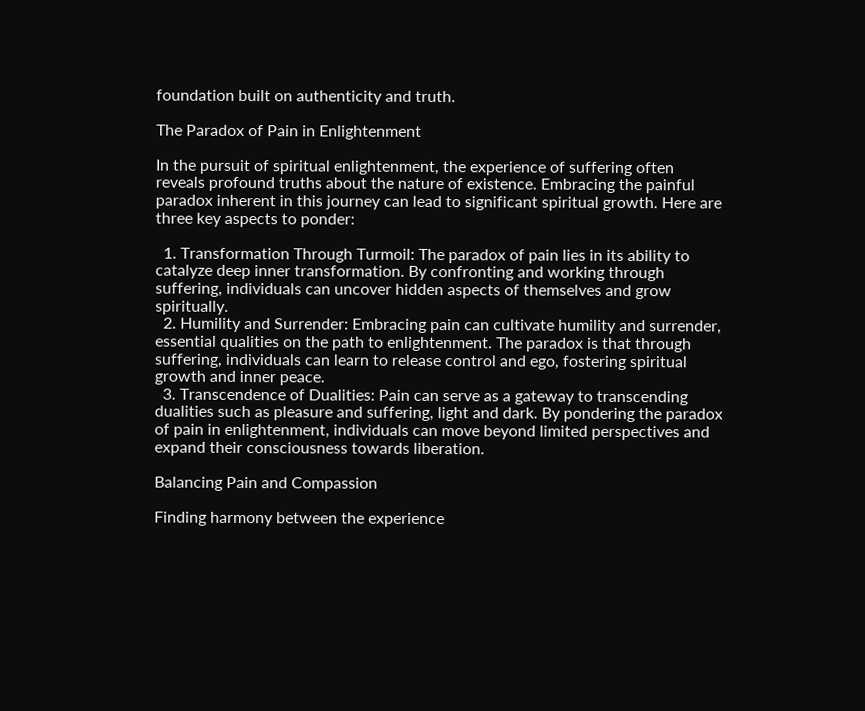foundation built on authenticity and truth.

The Paradox of Pain in Enlightenment

In the pursuit of spiritual enlightenment, the experience of suffering often reveals profound truths about the nature of existence. Embracing the painful paradox inherent in this journey can lead to significant spiritual growth. Here are three key aspects to ponder:

  1. Transformation Through Turmoil: The paradox of pain lies in its ability to catalyze deep inner transformation. By confronting and working through suffering, individuals can uncover hidden aspects of themselves and grow spiritually.
  2. Humility and Surrender: Embracing pain can cultivate humility and surrender, essential qualities on the path to enlightenment. The paradox is that through suffering, individuals can learn to release control and ego, fostering spiritual growth and inner peace.
  3. Transcendence of Dualities: Pain can serve as a gateway to transcending dualities such as pleasure and suffering, light and dark. By pondering the paradox of pain in enlightenment, individuals can move beyond limited perspectives and expand their consciousness towards liberation.

Balancing Pain and Compassion

Finding harmony between the experience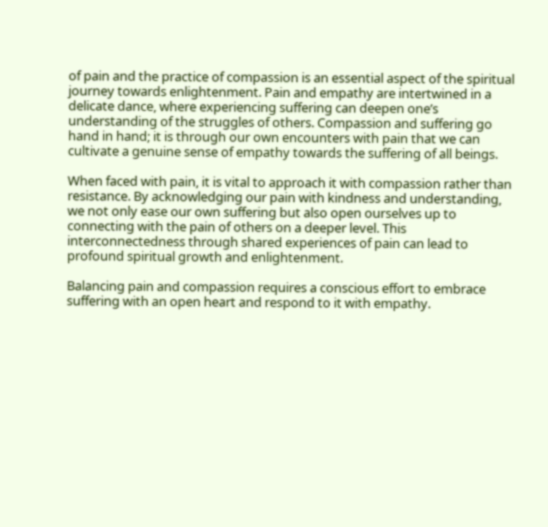of pain and the practice of compassion is an essential aspect of the spiritual journey towards enlightenment. Pain and empathy are intertwined in a delicate dance, where experiencing suffering can deepen one’s understanding of the struggles of others. Compassion and suffering go hand in hand; it is through our own encounters with pain that we can cultivate a genuine sense of empathy towards the suffering of all beings.

When faced with pain, it is vital to approach it with compassion rather than resistance. By acknowledging our pain with kindness and understanding, we not only ease our own suffering but also open ourselves up to connecting with the pain of others on a deeper level. This interconnectedness through shared experiences of pain can lead to profound spiritual growth and enlightenment.

Balancing pain and compassion requires a conscious effort to embrace suffering with an open heart and respond to it with empathy.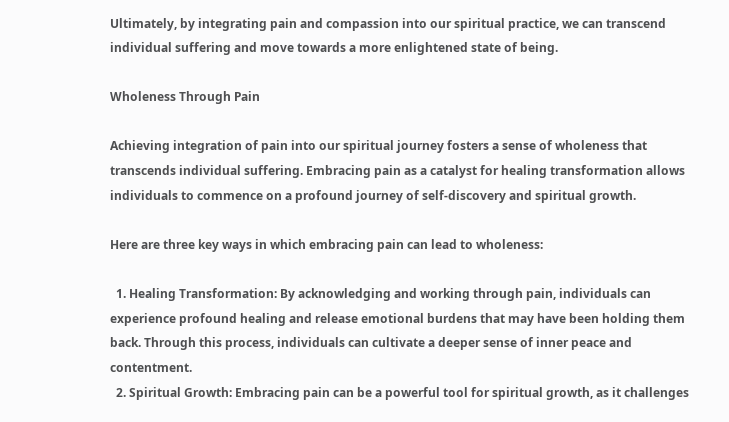Ultimately, by integrating pain and compassion into our spiritual practice, we can transcend individual suffering and move towards a more enlightened state of being.

Wholeness Through Pain

Achieving integration of pain into our spiritual journey fosters a sense of wholeness that transcends individual suffering. Embracing pain as a catalyst for healing transformation allows individuals to commence on a profound journey of self-discovery and spiritual growth.

Here are three key ways in which embracing pain can lead to wholeness:

  1. Healing Transformation: By acknowledging and working through pain, individuals can experience profound healing and release emotional burdens that may have been holding them back. Through this process, individuals can cultivate a deeper sense of inner peace and contentment.
  2. Spiritual Growth: Embracing pain can be a powerful tool for spiritual growth, as it challenges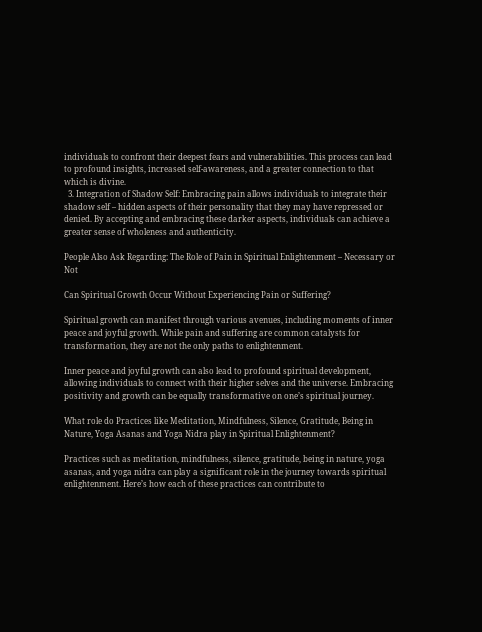individuals to confront their deepest fears and vulnerabilities. This process can lead to profound insights, increased self-awareness, and a greater connection to that which is divine.
  3. Integration of Shadow Self: Embracing pain allows individuals to integrate their shadow self – hidden aspects of their personality that they may have repressed or denied. By accepting and embracing these darker aspects, individuals can achieve a greater sense of wholeness and authenticity.

People Also Ask Regarding: The Role of Pain in Spiritual Enlightenment – Necessary or Not

Can Spiritual Growth Occur Without Experiencing Pain or Suffering?

Spiritual growth can manifest through various avenues, including moments of inner peace and joyful growth. While pain and suffering are common catalysts for transformation, they are not the only paths to enlightenment.

Inner peace and joyful growth can also lead to profound spiritual development, allowing individuals to connect with their higher selves and the universe. Embracing positivity and growth can be equally transformative on one’s spiritual journey.

What role do Practices like Meditation, Mindfulness, Silence, Gratitude, Being in Nature, Yoga Asanas and Yoga Nidra play in Spiritual Enlightenment?

Practices such as meditation, mindfulness, silence, gratitude, being in nature, yoga asanas, and yoga nidra can play a significant role in the journey towards spiritual enlightenment. Here’s how each of these practices can contribute to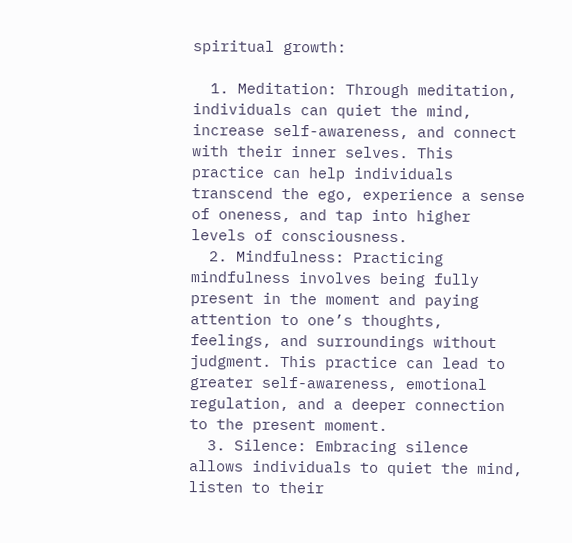spiritual growth:

  1. Meditation: Through meditation, individuals can quiet the mind, increase self-awareness, and connect with their inner selves. This practice can help individuals transcend the ego, experience a sense of oneness, and tap into higher levels of consciousness.
  2. Mindfulness: Practicing mindfulness involves being fully present in the moment and paying attention to one’s thoughts, feelings, and surroundings without judgment. This practice can lead to greater self-awareness, emotional regulation, and a deeper connection to the present moment.
  3. Silence: Embracing silence allows individuals to quiet the mind, listen to their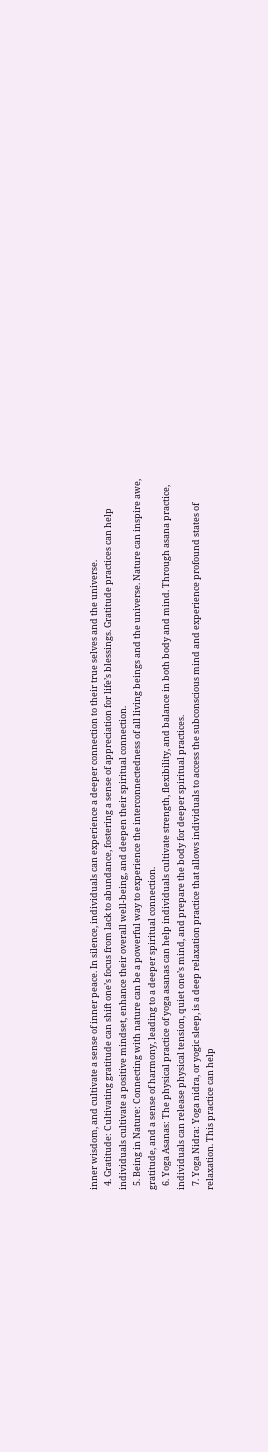inner wisdom, and cultivate a sense of inner peace. In silence, individuals can experience a deeper connection to their true selves and the universe.
  4. Gratitude: Cultivating gratitude can shift one’s focus from lack to abundance, fostering a sense of appreciation for life’s blessings. Gratitude practices can help individuals cultivate a positive mindset, enhance their overall well-being, and deepen their spiritual connection.
  5. Being in Nature: Connecting with nature can be a powerful way to experience the interconnectedness of all living beings and the universe. Nature can inspire awe, gratitude, and a sense of harmony, leading to a deeper spiritual connection.
  6. Yoga Asanas: The physical practice of yoga asanas can help individuals cultivate strength, flexibility, and balance in both body and mind. Through asana practice, individuals can release physical tension, quiet one’s mind, and prepare the body for deeper spiritual practices.
  7. Yoga Nidra: Yoga nidra, or yogic sleep, is a deep relaxation practice that allows individuals to access the subconscious mind and experience profound states of relaxation. This practice can help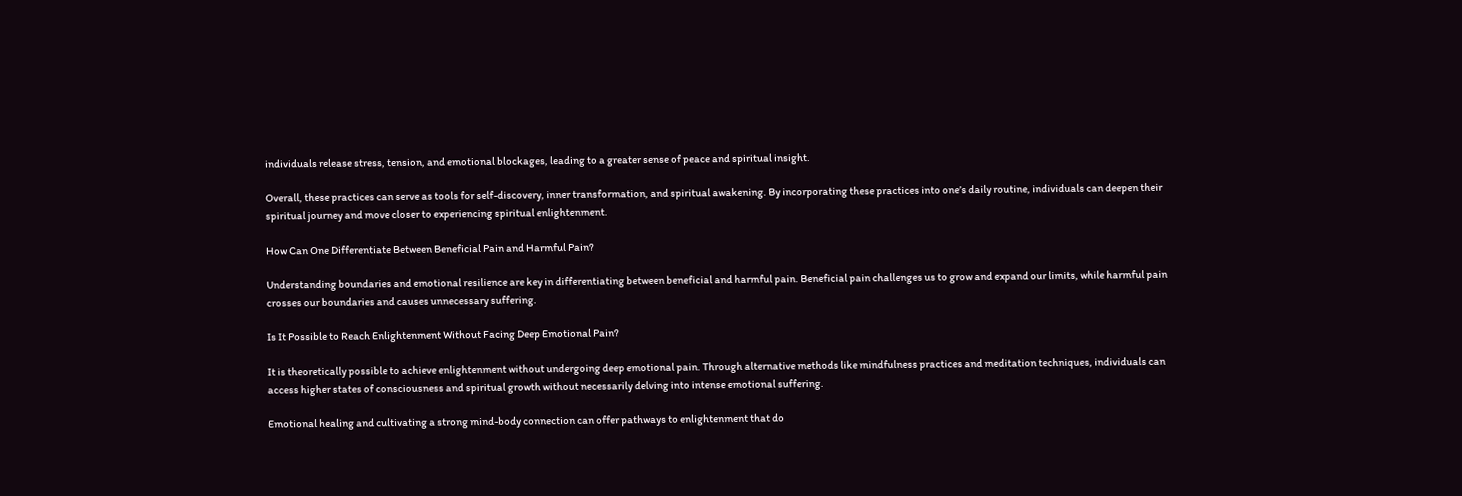individuals release stress, tension, and emotional blockages, leading to a greater sense of peace and spiritual insight.

Overall, these practices can serve as tools for self-discovery, inner transformation, and spiritual awakening. By incorporating these practices into one’s daily routine, individuals can deepen their spiritual journey and move closer to experiencing spiritual enlightenment.

How Can One Differentiate Between Beneficial Pain and Harmful Pain?

Understanding boundaries and emotional resilience are key in differentiating between beneficial and harmful pain. Beneficial pain challenges us to grow and expand our limits, while harmful pain crosses our boundaries and causes unnecessary suffering.

Is It Possible to Reach Enlightenment Without Facing Deep Emotional Pain?

It is theoretically possible to achieve enlightenment without undergoing deep emotional pain. Through alternative methods like mindfulness practices and meditation techniques, individuals can access higher states of consciousness and spiritual growth without necessarily delving into intense emotional suffering.

Emotional healing and cultivating a strong mind-body connection can offer pathways to enlightenment that do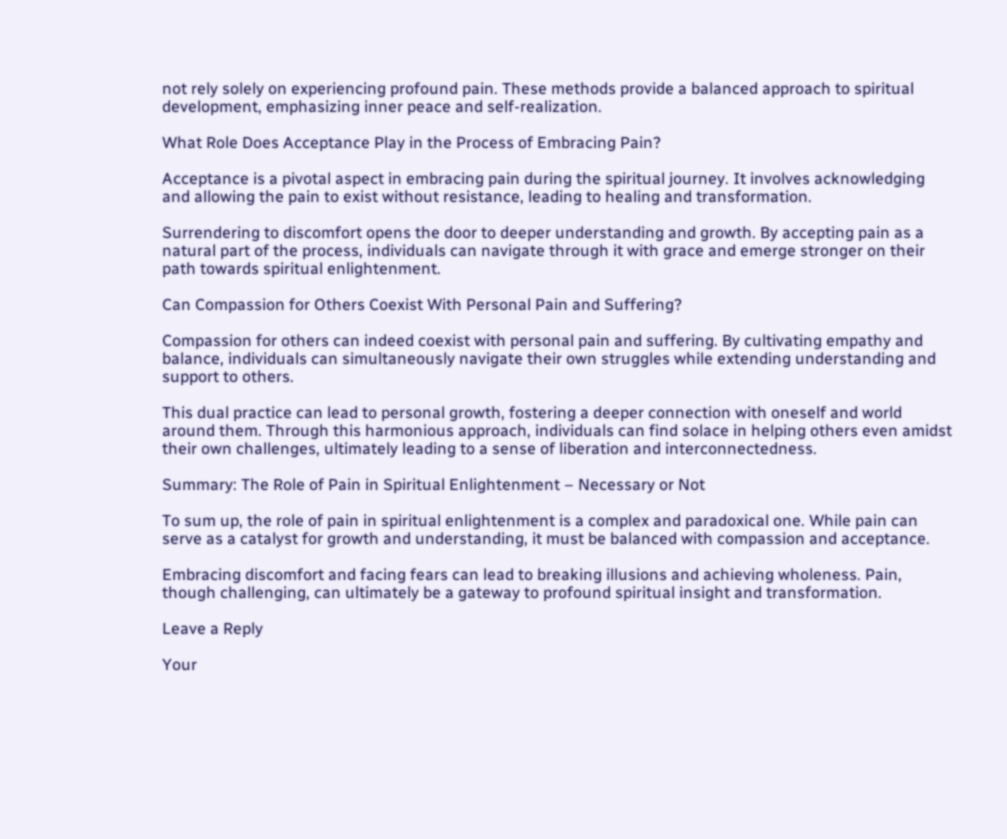not rely solely on experiencing profound pain. These methods provide a balanced approach to spiritual development, emphasizing inner peace and self-realization.

What Role Does Acceptance Play in the Process of Embracing Pain?

Acceptance is a pivotal aspect in embracing pain during the spiritual journey. It involves acknowledging and allowing the pain to exist without resistance, leading to healing and transformation.

Surrendering to discomfort opens the door to deeper understanding and growth. By accepting pain as a natural part of the process, individuals can navigate through it with grace and emerge stronger on their path towards spiritual enlightenment.

Can Compassion for Others Coexist With Personal Pain and Suffering?

Compassion for others can indeed coexist with personal pain and suffering. By cultivating empathy and balance, individuals can simultaneously navigate their own struggles while extending understanding and support to others.

This dual practice can lead to personal growth, fostering a deeper connection with oneself and world around them. Through this harmonious approach, individuals can find solace in helping others even amidst their own challenges, ultimately leading to a sense of liberation and interconnectedness.

Summary: The Role of Pain in Spiritual Enlightenment – Necessary or Not

To sum up, the role of pain in spiritual enlightenment is a complex and paradoxical one. While pain can serve as a catalyst for growth and understanding, it must be balanced with compassion and acceptance.

Embracing discomfort and facing fears can lead to breaking illusions and achieving wholeness. Pain, though challenging, can ultimately be a gateway to profound spiritual insight and transformation.

Leave a Reply

Your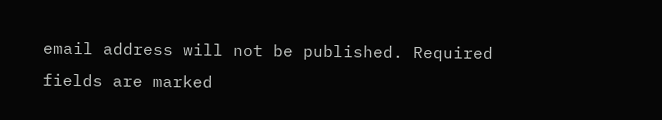email address will not be published. Required fields are marked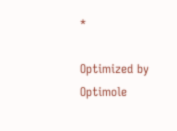*

Optimized by Optimole